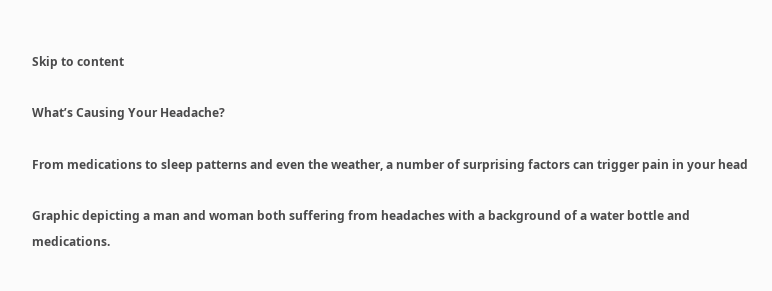Skip to content

What’s Causing Your Headache?

From medications to sleep patterns and even the weather, a number of surprising factors can trigger pain in your head

Graphic depicting a man and woman both suffering from headaches with a background of a water bottle and medications.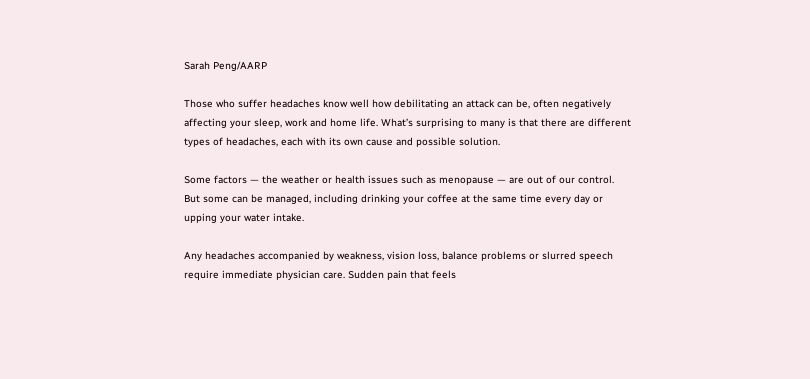Sarah Peng/AARP

Those who suffer headaches know well how debilitating an attack can be, often negatively affecting your sleep, work and home life. What’s surprising to many is that there are different types of headaches, each with its own cause and possible solution.

Some factors — the weather or health issues such as menopause — are out of our control. But some can be managed, including drinking your coffee at the same time every day or upping your water intake.

Any headaches accompanied by weakness, vision loss, balance problems or slurred speech require immediate physician care. Sudden pain that feels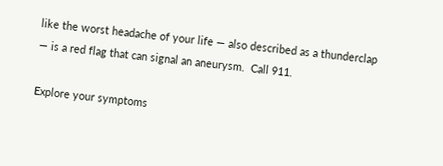like the worst headache of your life — also described as a thunderclap — is a red flag that can signal an aneurysm.  Call 911.

Explore your symptoms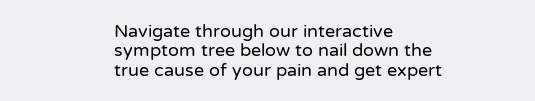Navigate through our interactive symptom tree below to nail down the true cause of your pain and get expert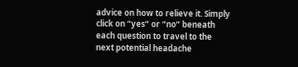advice on how to relieve it. Simply click on “yes” or “no” beneath each question to travel to the next potential headache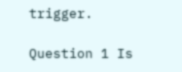trigger.

Question 1 Is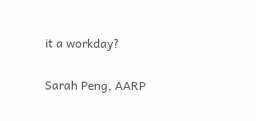it a workday?

Sarah Peng, AARP